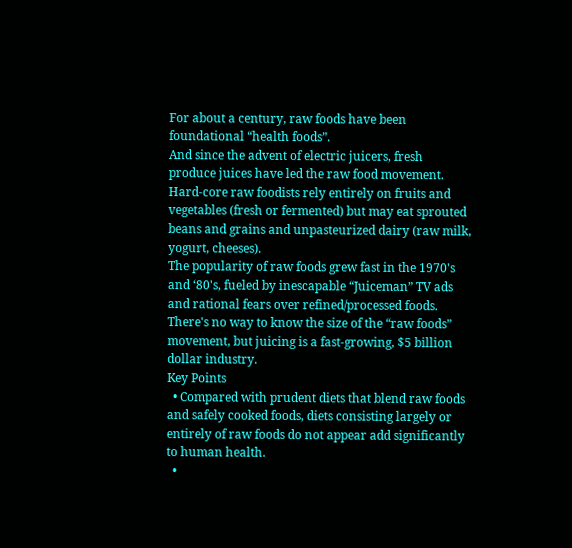For about a century, raw foods have been foundational “health foods”.
And since the advent of electric juicers, fresh produce juices have led the raw food movement.
Hard-core raw foodists rely entirely on fruits and vegetables (fresh or fermented) but may eat sprouted beans and grains and unpasteurized dairy (raw milk, yogurt, cheeses).
The popularity of raw foods grew fast in the 1970's and ‘80's, fueled by inescapable “Juiceman” TV ads and rational fears over refined/processed foods.
There's no way to know the size of the “raw foods” movement, but juicing is a fast-growing, $5 billion dollar industry.
Key Points
  • Compared with prudent diets that blend raw foods and safely cooked foods, diets consisting largely or entirely of raw foods do not appear add significantly to human health.
  •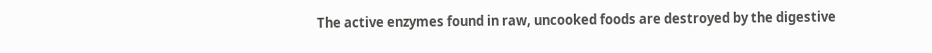The active enzymes found in raw, uncooked foods are destroyed by the digestive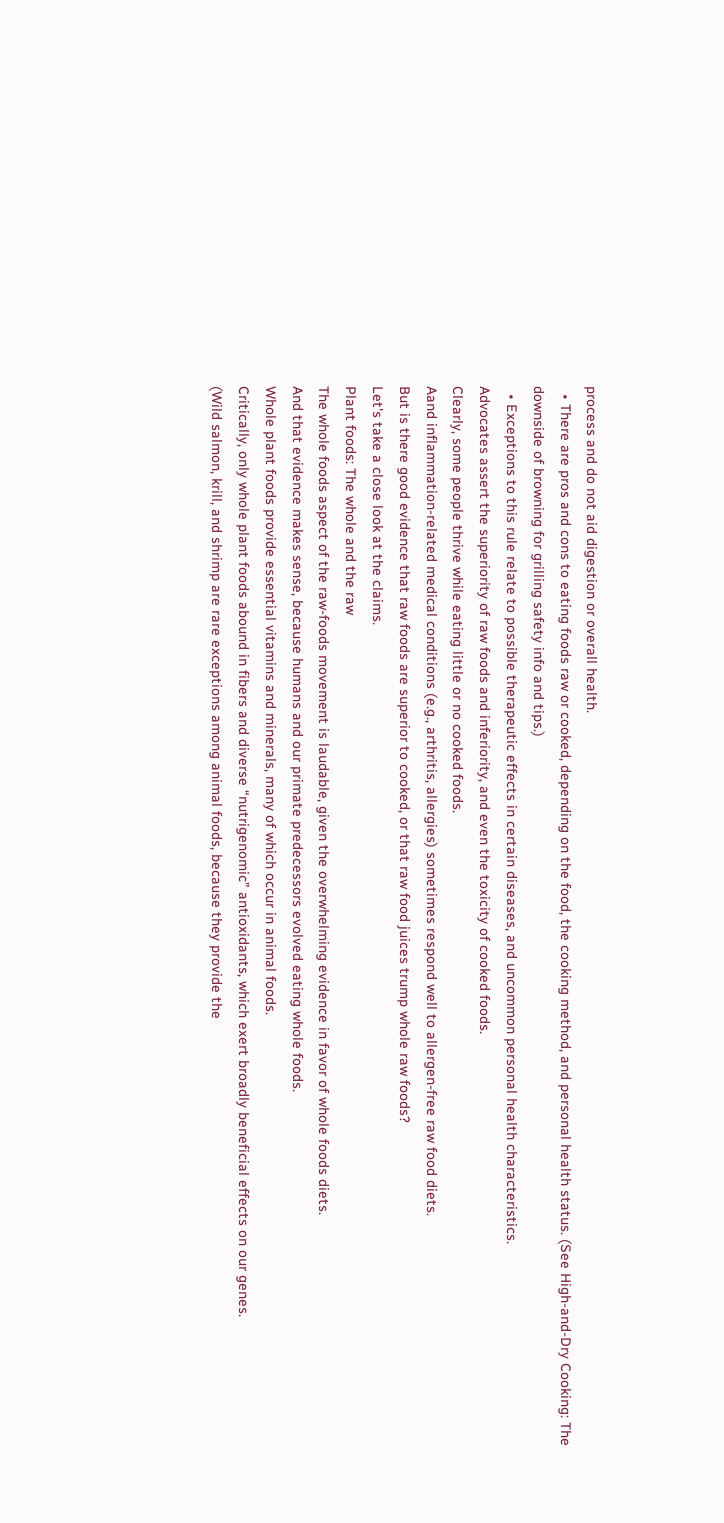process and do not aid digestion or overall health.
  • There are pros and cons to eating foods raw or cooked, depending on the food, the cooking method, and personal health status. (See High-and-Dry Cooking: The downside of browning for grilling safety info and tips.)
  • Exceptions to this rule relate to possible therapeutic effects in certain diseases, and uncommon personal health characteristics.
Advocates assert the superiority of raw foods and inferiority, and even the toxicity of cooked foods.
Clearly, some people thrive while eating little or no cooked foods.
Aand inflammation-related medical conditions (e.g., arthritis, allergies) sometimes respond well to allergen-free raw food diets.
But is there good evidence that raw foods are superior to cooked, or that raw food juices trump whole raw foods?
Let's take a close look at the claims.
Plant foods: The whole and the raw
The whole foods aspect of the raw-foods movement is laudable, given the overwhelming evidence in favor of whole foods diets.
And that evidence makes sense, because humans and our primate predecessors evolved eating whole foods.
Whole plant foods provide essential vitamins and minerals, many of which occur in animal foods.
Critically, only whole plant foods abound in fibers and diverse “nutrigenomic” antioxidants, which exert broadly beneficial effects on our genes.
(Wild salmon, krill, and shrimp are rare exceptions among animal foods, because they provide the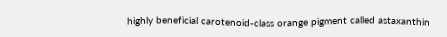highly beneficial carotenoid-class orange pigment called astaxanthin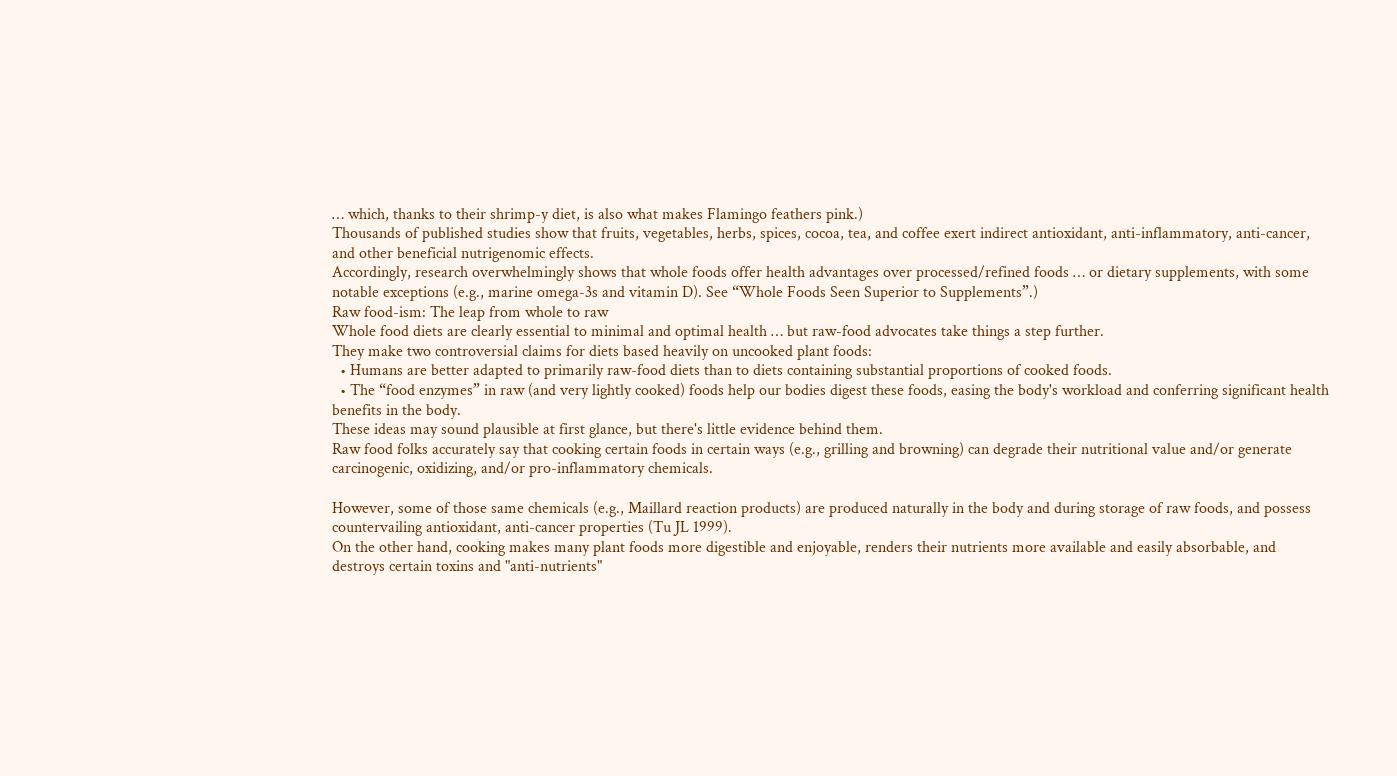… which, thanks to their shrimp-y diet, is also what makes Flamingo feathers pink.)
Thousands of published studies show that fruits, vegetables, herbs, spices, cocoa, tea, and coffee exert indirect antioxidant, anti-inflammatory, anti-cancer, and other beneficial nutrigenomic effects.
Accordingly, research overwhelmingly shows that whole foods offer health advantages over processed/refined foods … or dietary supplements, with some notable exceptions (e.g., marine omega-3s and vitamin D). See “Whole Foods Seen Superior to Supplements”.)
Raw food-ism: The leap from whole to raw
Whole food diets are clearly essential to minimal and optimal health … but raw-food advocates take things a step further.
They make two controversial claims for diets based heavily on uncooked plant foods:
  • Humans are better adapted to primarily raw-food diets than to diets containing substantial proportions of cooked foods.
  • The “food enzymes” in raw (and very lightly cooked) foods help our bodies digest these foods, easing the body's workload and conferring significant health benefits in the body.
These ideas may sound plausible at first glance, but there's little evidence behind them.
Raw food folks accurately say that cooking certain foods in certain ways (e.g., grilling and browning) can degrade their nutritional value and/or generate carcinogenic, oxidizing, and/or pro-inflammatory chemicals.

However, some of those same chemicals (e.g., Maillard reaction products) are produced naturally in the body and during storage of raw foods, and possess countervailing antioxidant, anti-cancer properties (Tu JL 1999).
On the other hand, cooking makes many plant foods more digestible and enjoyable, renders their nutrients more available and easily absorbable, and destroys certain toxins and "anti-nutrients"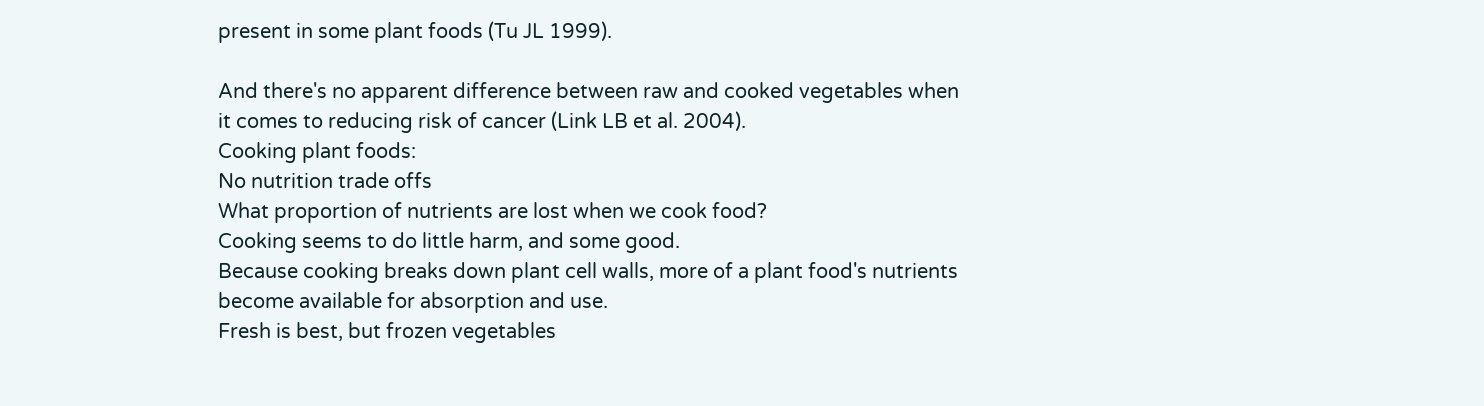present in some plant foods (Tu JL 1999).

And there's no apparent difference between raw and cooked vegetables when it comes to reducing risk of cancer (Link LB et al. 2004).
Cooking plant foods:
No nutrition trade offs
What proportion of nutrients are lost when we cook food?
Cooking seems to do little harm, and some good.
Because cooking breaks down plant cell walls, more of a plant food's nutrients become available for absorption and use.
Fresh is best, but frozen vegetables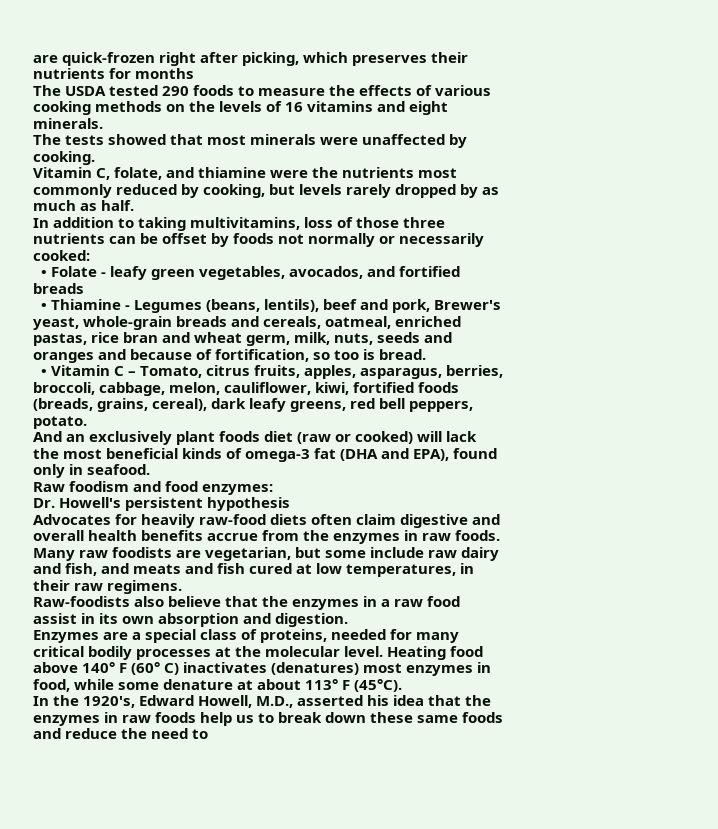are quick-frozen right after picking, which preserves their nutrients for months
The USDA tested 290 foods to measure the effects of various cooking methods on the levels of 16 vitamins and eight minerals.
The tests showed that most minerals were unaffected by cooking.
Vitamin C, folate, and thiamine were the nutrients most commonly reduced by cooking, but levels rarely dropped by as much as half.
In addition to taking multivitamins, loss of those three nutrients can be offset by foods not normally or necessarily cooked:
  • Folate - leafy green vegetables, avocados, and fortified breads
  • Thiamine - Legumes (beans, lentils), beef and pork, Brewer's yeast, whole-grain breads and cereals, oatmeal, enriched pastas, rice bran and wheat germ, milk, nuts, seeds and oranges and because of fortification, so too is bread.
  • Vitamin C – Tomato, citrus fruits, apples, asparagus, berries, broccoli, cabbage, melon, cauliflower, kiwi, fortified foods (breads, grains, cereal), dark leafy greens, red bell peppers, potato.
And an exclusively plant foods diet (raw or cooked) will lack the most beneficial kinds of omega-3 fat (DHA and EPA), found only in seafood.
Raw foodism and food enzymes:
Dr. Howell's persistent hypothesis
Advocates for heavily raw-food diets often claim digestive and overall health benefits accrue from the enzymes in raw foods.
Many raw foodists are vegetarian, but some include raw dairy and fish, and meats and fish cured at low temperatures, in their raw regimens.
Raw-foodists also believe that the enzymes in a raw food assist in its own absorption and digestion.
Enzymes are a special class of proteins, needed for many critical bodily processes at the molecular level. Heating food above 140° F (60° C) inactivates (denatures) most enzymes in food, while some denature at about 113° F (45°C).
In the 1920's, Edward Howell, M.D., asserted his idea that the enzymes in raw foods help us to break down these same foods and reduce the need to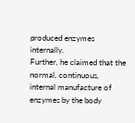produced enzymes internally.
Further, he claimed that the normal, continuous, internal manufacture of enzymes by the body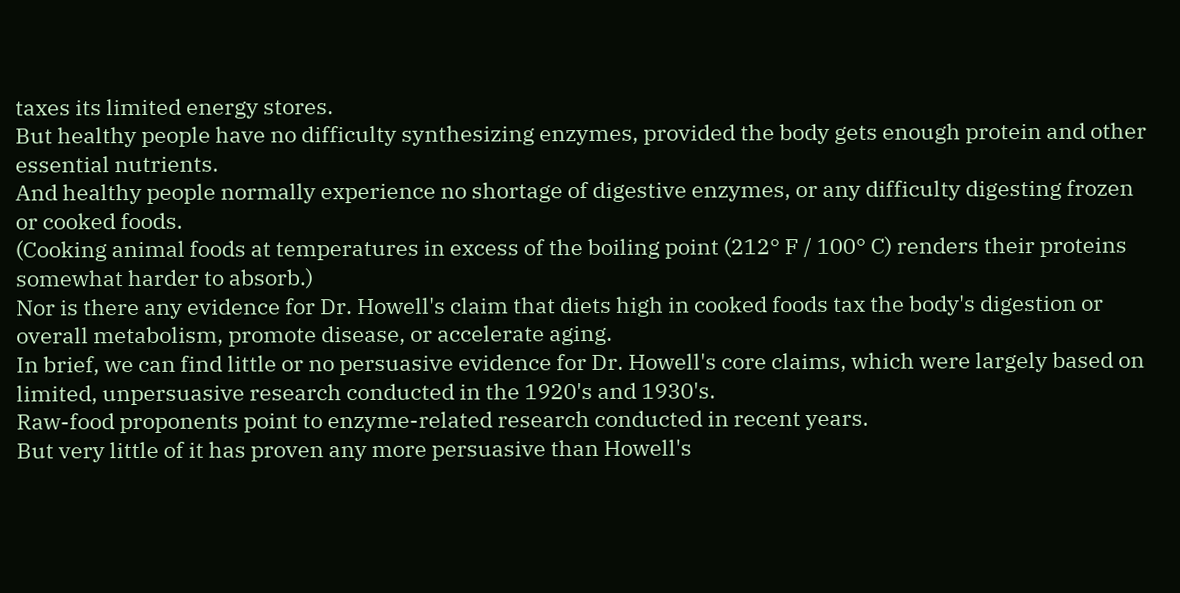taxes its limited energy stores.
But healthy people have no difficulty synthesizing enzymes, provided the body gets enough protein and other essential nutrients.
And healthy people normally experience no shortage of digestive enzymes, or any difficulty digesting frozen or cooked foods.
(Cooking animal foods at temperatures in excess of the boiling point (212° F / 100° C) renders their proteins somewhat harder to absorb.)
Nor is there any evidence for Dr. Howell's claim that diets high in cooked foods tax the body's digestion or overall metabolism, promote disease, or accelerate aging.
In brief, we can find little or no persuasive evidence for Dr. Howell's core claims, which were largely based on limited, unpersuasive research conducted in the 1920's and 1930's.
Raw-food proponents point to enzyme-related research conducted in recent years.
But very little of it has proven any more persuasive than Howell's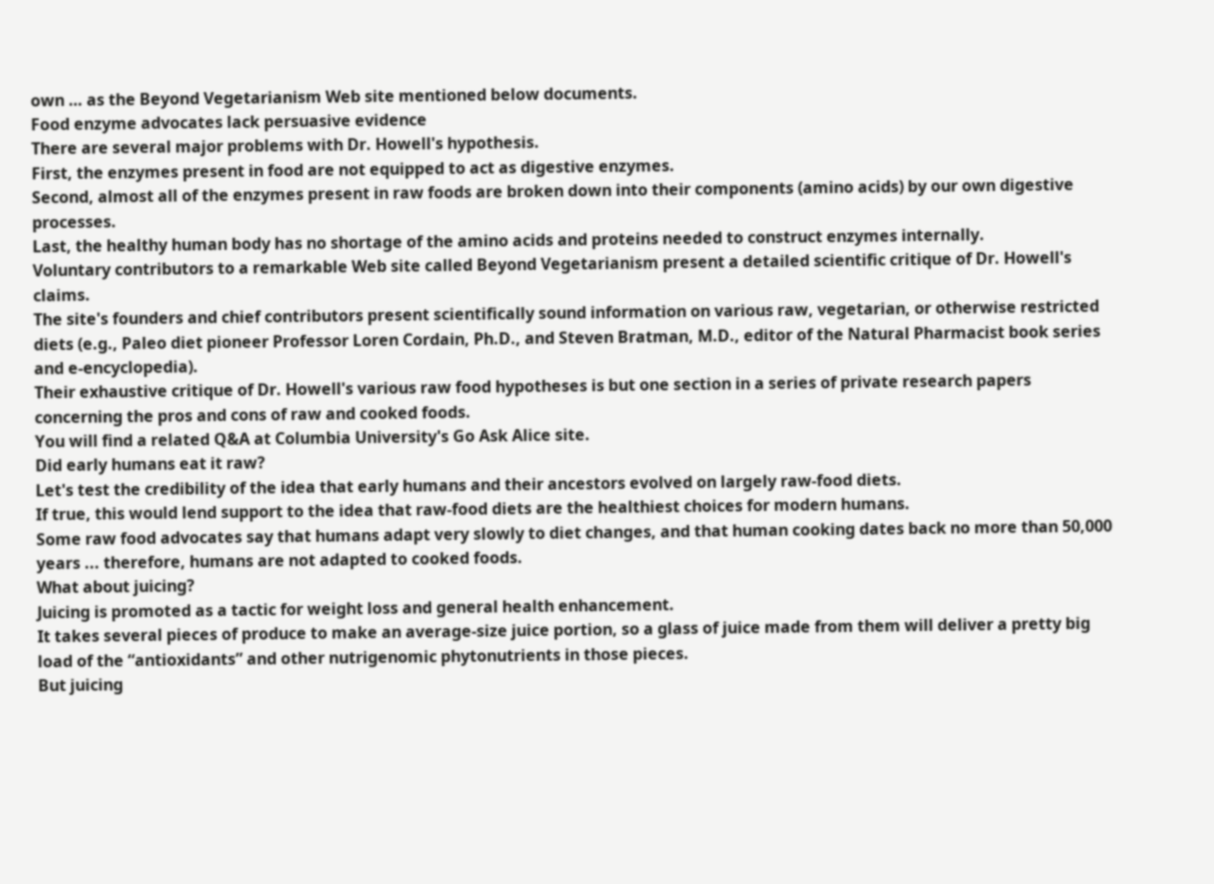own … as the Beyond Vegetarianism Web site mentioned below documents.
Food enzyme advocates lack persuasive evidence
There are several major problems with Dr. Howell's hypothesis.
First, the enzymes present in food are not equipped to act as digestive enzymes.
Second, almost all of the enzymes present in raw foods are broken down into their components (amino acids) by our own digestive processes.
Last, the healthy human body has no shortage of the amino acids and proteins needed to construct enzymes internally.
Voluntary contributors to a remarkable Web site called Beyond Vegetarianism present a detailed scientific critique of Dr. Howell's claims.
The site's founders and chief contributors present scientifically sound information on various raw, vegetarian, or otherwise restricted diets (e.g., Paleo diet pioneer Professor Loren Cordain, Ph.D., and Steven Bratman, M.D., editor of the Natural Pharmacist book series and e-encyclopedia).
Their exhaustive critique of Dr. Howell's various raw food hypotheses is but one section in a series of private research papers concerning the pros and cons of raw and cooked foods.
You will find a related Q&A at Columbia University's Go Ask Alice site.
Did early humans eat it raw?
Let's test the credibility of the idea that early humans and their ancestors evolved on largely raw-food diets.
If true, this would lend support to the idea that raw-food diets are the healthiest choices for modern humans.
Some raw food advocates say that humans adapt very slowly to diet changes, and that human cooking dates back no more than 50,000 years ... therefore, humans are not adapted to cooked foods.
What about juicing?
Juicing is promoted as a tactic for weight loss and general health enhancement.
It takes several pieces of produce to make an average-size juice portion, so a glass of juice made from them will deliver a pretty big load of the “antioxidants” and other nutrigenomic phytonutrients in those pieces.
But juicing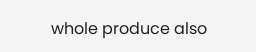whole produce also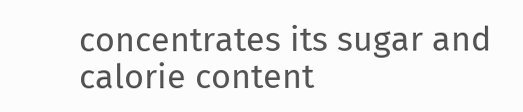concentrates its sugar and calorie content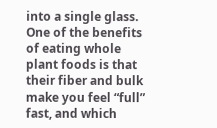into a single glass.
One of the benefits of eating whole plant foods is that their fiber and bulk make you feel “full” fast, and which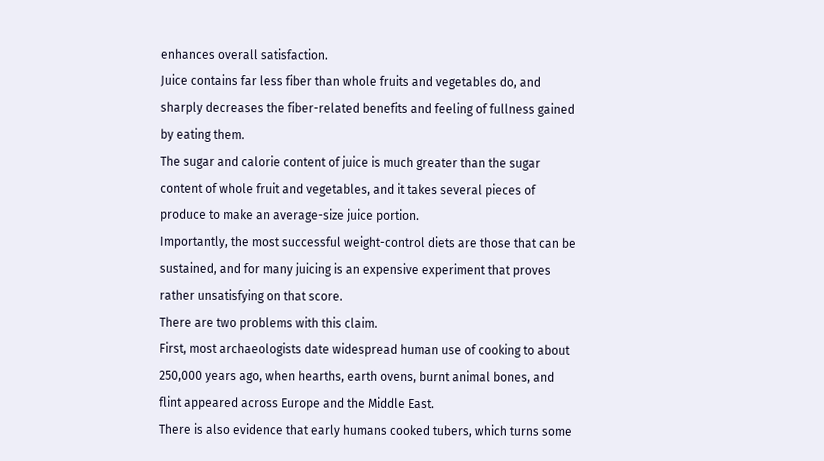enhances overall satisfaction.
Juice contains far less fiber than whole fruits and vegetables do, and sharply decreases the fiber-related benefits and feeling of fullness gained by eating them.
The sugar and calorie content of juice is much greater than the sugar content of whole fruit and vegetables, and it takes several pieces of produce to make an average-size juice portion.
Importantly, the most successful weight-control diets are those that can be sustained, and for many juicing is an expensive experiment that proves rather unsatisfying on that score.
There are two problems with this claim.
First, most archaeologists date widespread human use of cooking to about 250,000 years ago, when hearths, earth ovens, burnt animal bones, and flint appeared across Europe and the Middle East.
There is also evidence that early humans cooked tubers, which turns some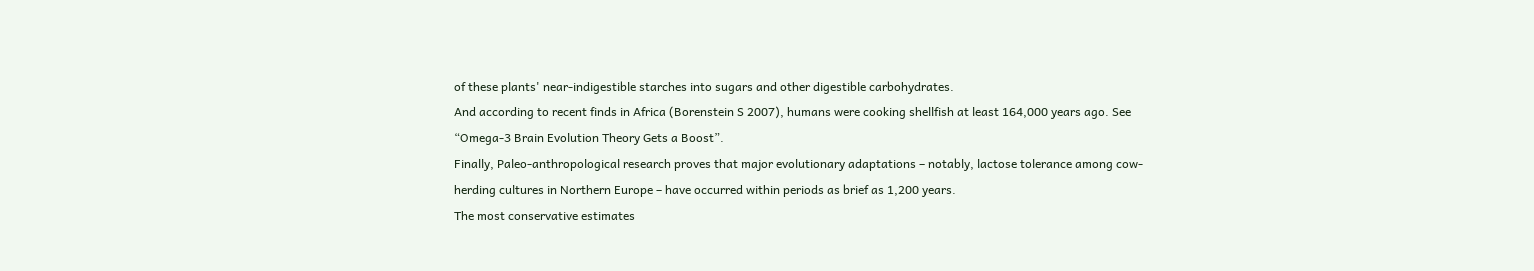of these plants' near-indigestible starches into sugars and other digestible carbohydrates.
And according to recent finds in Africa (Borenstein S 2007), humans were cooking shellfish at least 164,000 years ago. See “Omega-3 Brain Evolution Theory Gets a Boost”.
Finally, Paleo-anthropological research proves that major evolutionary adaptations – notably, lactose tolerance among cow-herding cultures in Northern Europe – have occurred within periods as brief as 1,200 years.
The most conservative estimates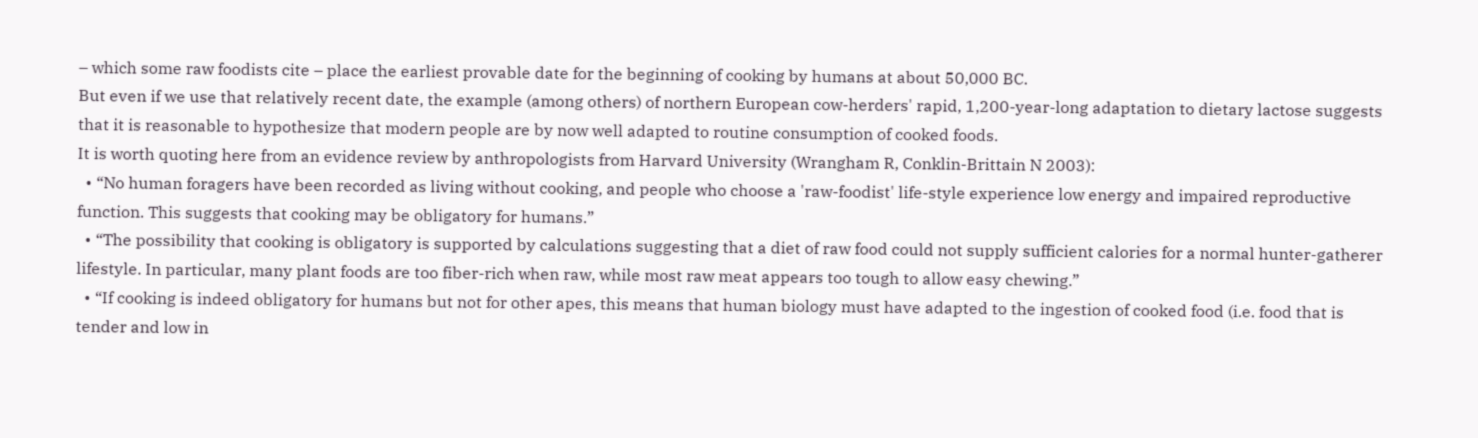– which some raw foodists cite – place the earliest provable date for the beginning of cooking by humans at about 50,000 BC.
But even if we use that relatively recent date, the example (among others) of northern European cow-herders' rapid, 1,200-year-long adaptation to dietary lactose suggests that it is reasonable to hypothesize that modern people are by now well adapted to routine consumption of cooked foods.
It is worth quoting here from an evidence review by anthropologists from Harvard University (Wrangham R, Conklin-Brittain N 2003):
  • “No human foragers have been recorded as living without cooking, and people who choose a 'raw-foodist' life-style experience low energy and impaired reproductive function. This suggests that cooking may be obligatory for humans.”
  • “The possibility that cooking is obligatory is supported by calculations suggesting that a diet of raw food could not supply sufficient calories for a normal hunter-gatherer lifestyle. In particular, many plant foods are too fiber-rich when raw, while most raw meat appears too tough to allow easy chewing.”
  • “If cooking is indeed obligatory for humans but not for other apes, this means that human biology must have adapted to the ingestion of cooked food (i.e. food that is tender and low in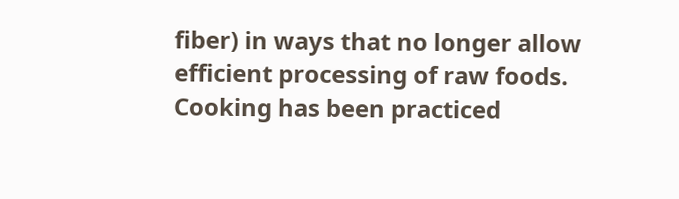fiber) in ways that no longer allow efficient processing of raw foods. Cooking has been practiced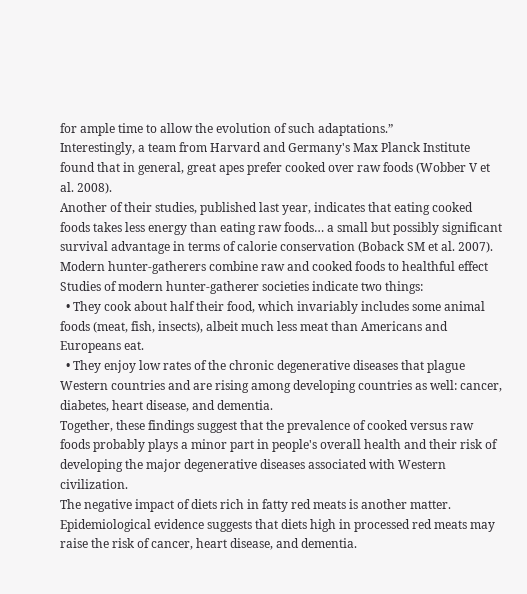for ample time to allow the evolution of such adaptations.”
Interestingly, a team from Harvard and Germany's Max Planck Institute found that in general, great apes prefer cooked over raw foods (Wobber V et al. 2008).
Another of their studies, published last year, indicates that eating cooked foods takes less energy than eating raw foods… a small but possibly significant survival advantage in terms of calorie conservation (Boback SM et al. 2007).
Modern hunter-gatherers combine raw and cooked foods to healthful effect Studies of modern hunter-gatherer societies indicate two things:
  • They cook about half their food, which invariably includes some animal foods (meat, fish, insects), albeit much less meat than Americans and Europeans eat.
  • They enjoy low rates of the chronic degenerative diseases that plague Western countries and are rising among developing countries as well: cancer, diabetes, heart disease, and dementia.
Together, these findings suggest that the prevalence of cooked versus raw foods probably plays a minor part in people's overall health and their risk of developing the major degenerative diseases associated with Western civilization.
The negative impact of diets rich in fatty red meats is another matter. Epidemiological evidence suggests that diets high in processed red meats may raise the risk of cancer, heart disease, and dementia.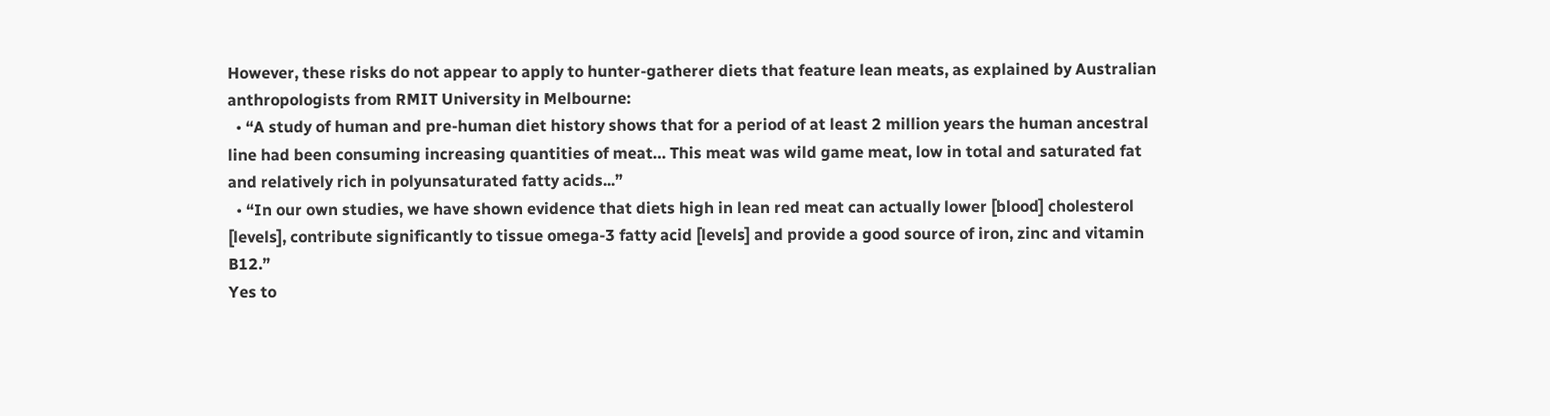However, these risks do not appear to apply to hunter-gatherer diets that feature lean meats, as explained by Australian anthropologists from RMIT University in Melbourne:
  • “A study of human and pre-human diet history shows that for a period of at least 2 million years the human ancestral line had been consuming increasing quantities of meat… This meat was wild game meat, low in total and saturated fat and relatively rich in polyunsaturated fatty acids...”
  • “In our own studies, we have shown evidence that diets high in lean red meat can actually lower [blood] cholesterol [levels], contribute significantly to tissue omega-3 fatty acid [levels] and provide a good source of iron, zinc and vitamin B12.”
Yes to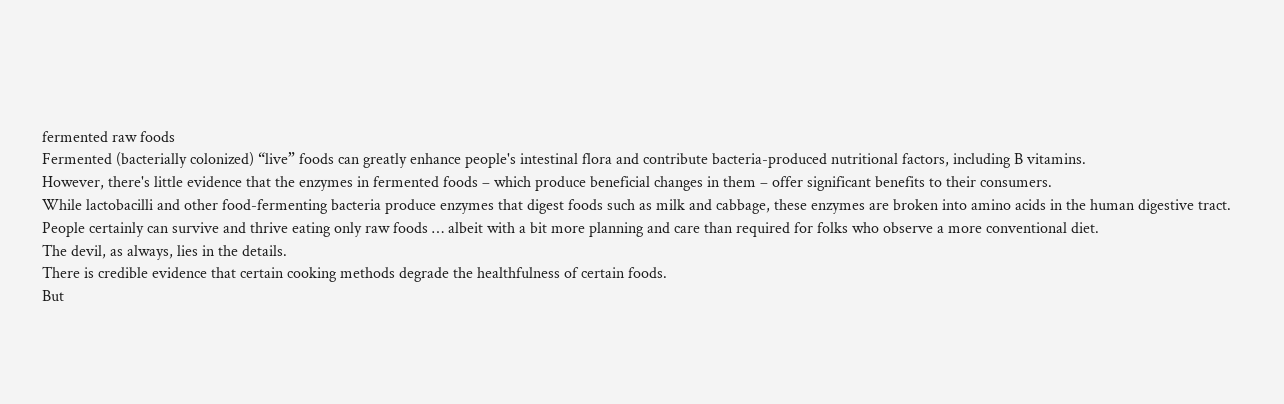fermented raw foods
Fermented (bacterially colonized) “live” foods can greatly enhance people's intestinal flora and contribute bacteria-produced nutritional factors, including B vitamins.
However, there's little evidence that the enzymes in fermented foods – which produce beneficial changes in them – offer significant benefits to their consumers.
While lactobacilli and other food-fermenting bacteria produce enzymes that digest foods such as milk and cabbage, these enzymes are broken into amino acids in the human digestive tract.
People certainly can survive and thrive eating only raw foods … albeit with a bit more planning and care than required for folks who observe a more conventional diet.
The devil, as always, lies in the details.
There is credible evidence that certain cooking methods degrade the healthfulness of certain foods.
But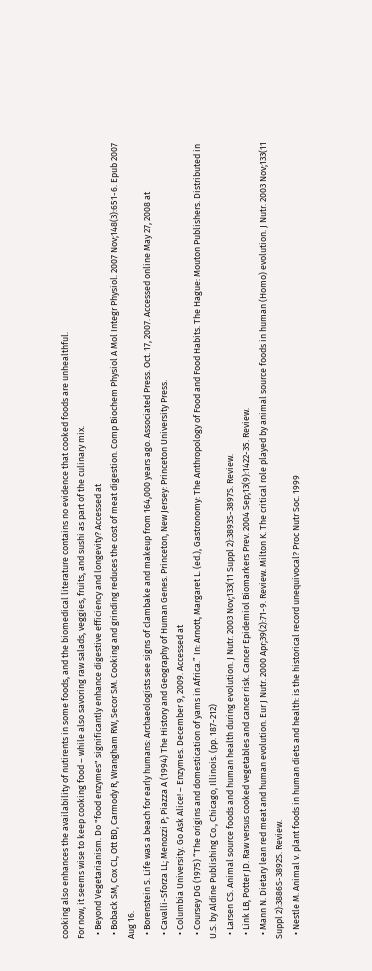cooking also enhances the availability of nutirents in some foods, and the biomedical literature contains no evidence that cooked foods are unhealthful.
For now, it seems wise to keep cooking food – while also savoring raw salads, veggies, fruits, and sushi as part of the culinary mix.
  • Beyond Vegetarianism. Do "food enzymes" significantly enhance digestive efficiency and longevity? Accessed at
  • Boback SM, Cox CL, Ott BD, Carmody R, Wrangham RW, Secor SM. Cooking and grinding reduces the cost of meat digestion. Comp Biochem Physiol A Mol Integr Physiol. 2007 Nov;148(3):651-6. Epub 2007 Aug 16.
  • Borenstein S. Life was a beach for early humans: Archaeologists see signs of clambake and makeup from 164,000 years ago. Associated Press. Oct. 17, 2007. Accessed online May 27, 2008 at
  • Cavalli-Sforza LL; Menozzi P; Piazza A (1994) The History and Geography of Human Genes. Princeton, New Jersey: Princeton University Press.
  • Columbia University. Go Ask Alice! – Enzymes. December 9, 2009. Accessed at
  • Coursey DG (1975) “The origins and domestication of yams in Africa.” In: Arnott, Margaret L. (ed.), Gastronomy: The Anthropology of Food and Food Habits. The Hague: Mouton Publishers. Distributed in U.S. by Aldine Publishing Co., Chicago, Illinois. (pp. 187-212)
  • Larsen CS. Animal source foods and human health during evolution. J Nutr. 2003 Nov;133(11 Suppl 2):3893S-3897S. Review.
  • Link LB, Potter JD. Raw versus cooked vegetables and cancer risk. Cancer Epidemiol Biomarkers Prev. 2004 Sep;13(9):1422-35. Review.
  • Mann N. Dietary lean red meat and human evolution. Eur J Nutr. 2000 Apr;39(2):71-9. Review. Milton K. The critical role played by animal source foods in human (Homo) evolution. J Nutr. 2003 Nov;133(11 Suppl 2):3886S-3892S. Review.
  • Nestle M. Animal v. plant foods in human diets and health: is the historical record unequivocal? Proc Nutr Soc. 1999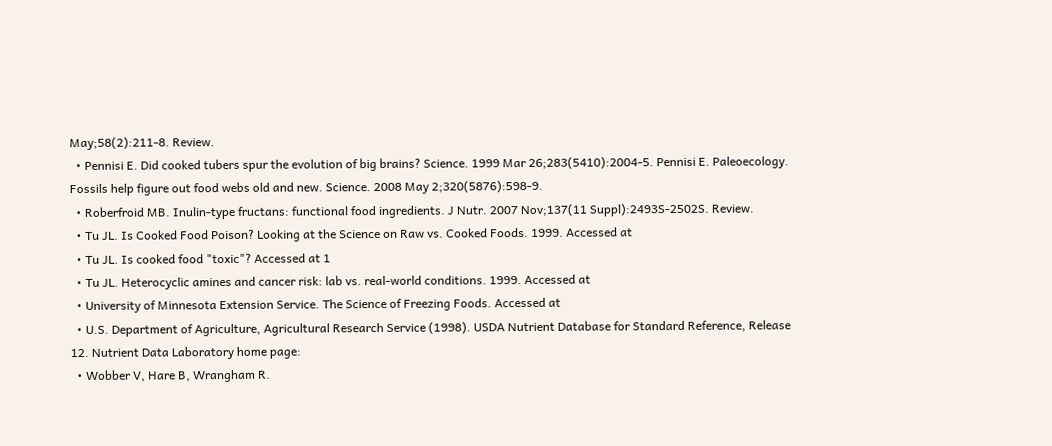May;58(2):211-8. Review.
  • Pennisi E. Did cooked tubers spur the evolution of big brains? Science. 1999 Mar 26;283(5410):2004-5. Pennisi E. Paleoecology. Fossils help figure out food webs old and new. Science. 2008 May 2;320(5876):598-9.
  • Roberfroid MB. Inulin-type fructans: functional food ingredients. J Nutr. 2007 Nov;137(11 Suppl):2493S-2502S. Review.
  • Tu JL. Is Cooked Food Poison? Looking at the Science on Raw vs. Cooked Foods. 1999. Accessed at
  • Tu JL. Is cooked food "toxic"? Accessed at 1
  • Tu JL. Heterocyclic amines and cancer risk: lab vs. real-world conditions. 1999. Accessed at
  • University of Minnesota Extension Service. The Science of Freezing Foods. Accessed at
  • U.S. Department of Agriculture, Agricultural Research Service (1998). USDA Nutrient Database for Standard Reference, Release 12. Nutrient Data Laboratory home page:
  • Wobber V, Hare B, Wrangham R.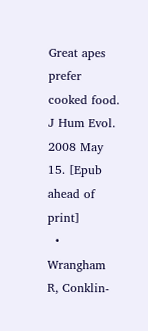Great apes prefer cooked food. J Hum Evol. 2008 May 15. [Epub ahead of print]
  • Wrangham R, Conklin-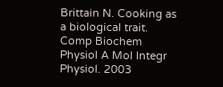Brittain N. Cooking as a biological trait. Comp Biochem Physiol A Mol Integr Physiol. 2003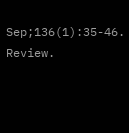Sep;136(1):35-46. Review.